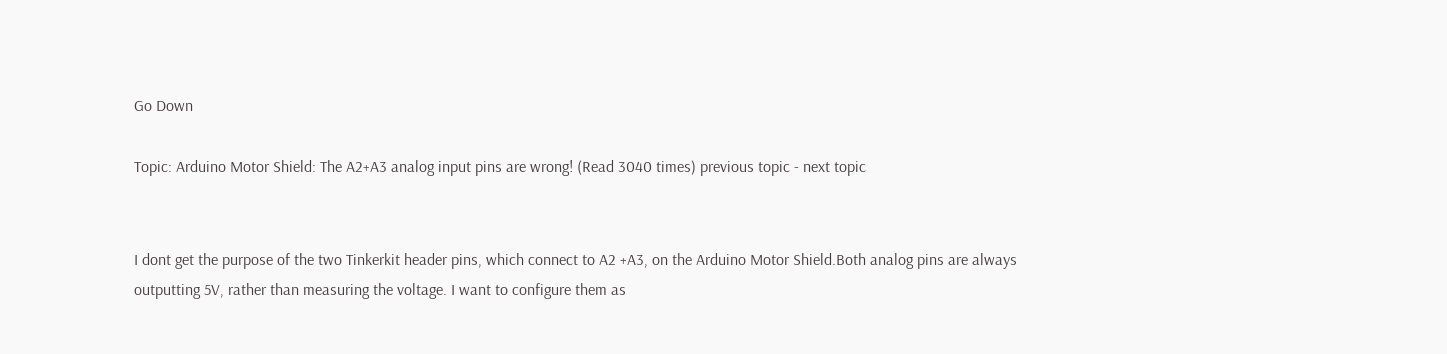Go Down

Topic: Arduino Motor Shield: The A2+A3 analog input pins are wrong! (Read 3040 times) previous topic - next topic


I dont get the purpose of the two Tinkerkit header pins, which connect to A2 +A3, on the Arduino Motor Shield.Both analog pins are always outputting 5V, rather than measuring the voltage. I want to configure them as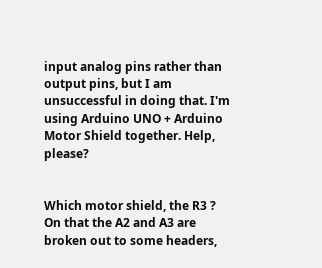input analog pins rather than output pins, but I am unsuccessful in doing that. I'm using Arduino UNO + Arduino Motor Shield together. Help, please?


Which motor shield, the R3 ?  On that the A2 and A3 are broken out to some headers,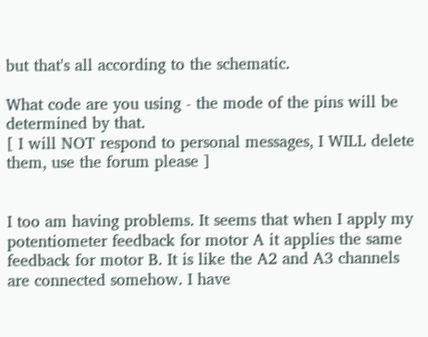but that's all according to the schematic.

What code are you using - the mode of the pins will be determined by that.
[ I will NOT respond to personal messages, I WILL delete them, use the forum please ]


I too am having problems. It seems that when I apply my potentiometer feedback for motor A it applies the same feedback for motor B. It is like the A2 and A3 channels are connected somehow. I have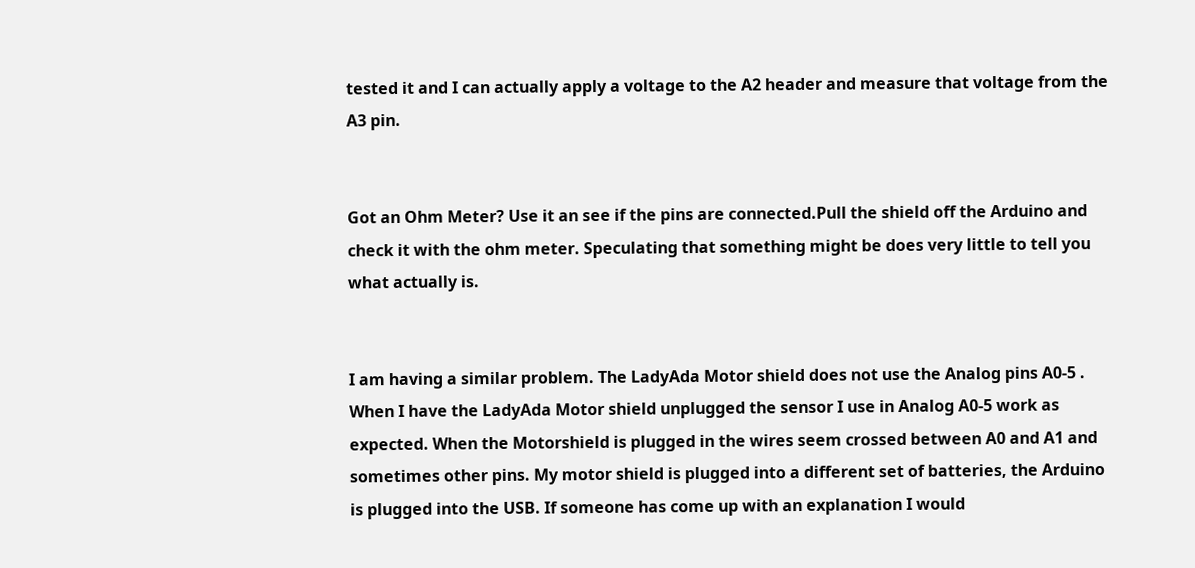tested it and I can actually apply a voltage to the A2 header and measure that voltage from the A3 pin.


Got an Ohm Meter? Use it an see if the pins are connected.Pull the shield off the Arduino and check it with the ohm meter. Speculating that something might be does very little to tell you what actually is.


I am having a similar problem. The LadyAda Motor shield does not use the Analog pins A0-5 . When I have the LadyAda Motor shield unplugged the sensor I use in Analog A0-5 work as expected. When the Motorshield is plugged in the wires seem crossed between A0 and A1 and sometimes other pins. My motor shield is plugged into a different set of batteries, the Arduino is plugged into the USB. If someone has come up with an explanation I would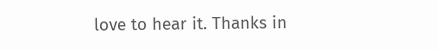love to hear it. Thanks in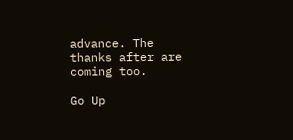advance. The thanks after are coming too.

Go Up